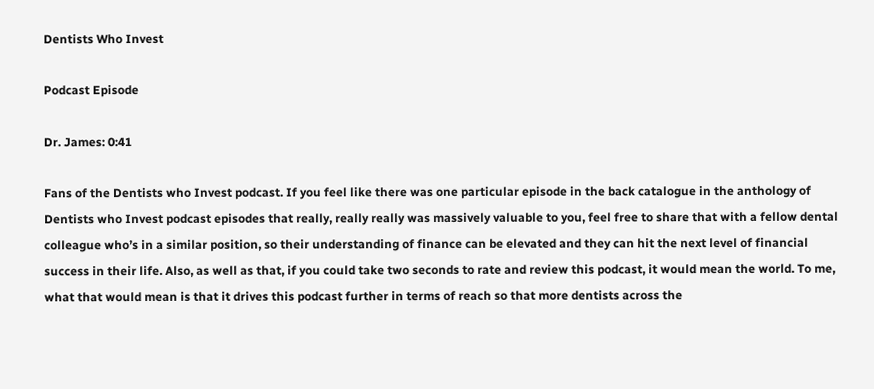Dentists Who Invest

Podcast Episode

Dr. James: 0:41

Fans of the Dentists who Invest podcast. If you feel like there was one particular episode in the back catalogue in the anthology of Dentists who Invest podcast episodes that really, really really was massively valuable to you, feel free to share that with a fellow dental colleague who’s in a similar position, so their understanding of finance can be elevated and they can hit the next level of financial success in their life. Also, as well as that, if you could take two seconds to rate and review this podcast, it would mean the world. To me, what that would mean is that it drives this podcast further in terms of reach so that more dentists across the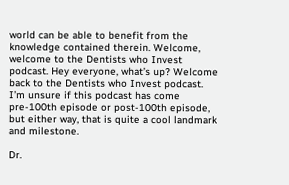world can be able to benefit from the knowledge contained therein. Welcome, welcome to the Dentists who Invest podcast. Hey everyone, what’s up? Welcome back to the Dentists who Invest podcast. I’m unsure if this podcast has come pre-100th episode or post-100th episode, but either way, that is quite a cool landmark and milestone.

Dr.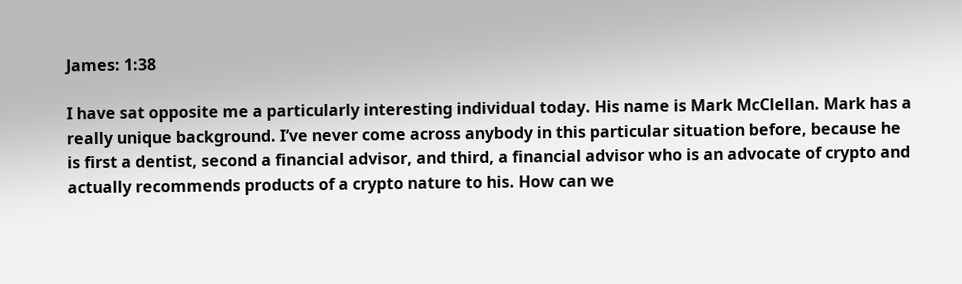James: 1:38

I have sat opposite me a particularly interesting individual today. His name is Mark McClellan. Mark has a really unique background. I’ve never come across anybody in this particular situation before, because he is first a dentist, second a financial advisor, and third, a financial advisor who is an advocate of crypto and actually recommends products of a crypto nature to his. How can we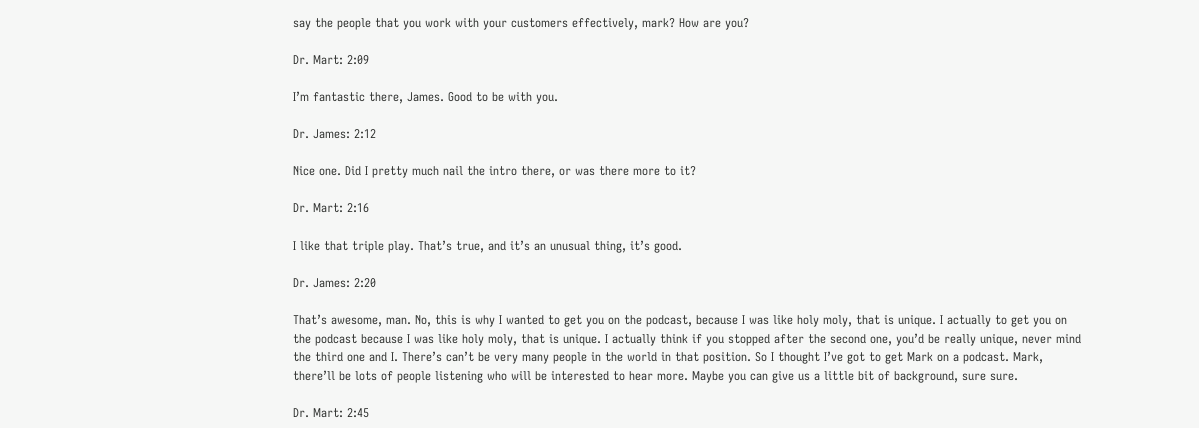say the people that you work with your customers effectively, mark? How are you?

Dr. Mart: 2:09

I’m fantastic there, James. Good to be with you.

Dr. James: 2:12

Nice one. Did I pretty much nail the intro there, or was there more to it?

Dr. Mart: 2:16

I like that triple play. That’s true, and it’s an unusual thing, it’s good.

Dr. James: 2:20

That’s awesome, man. No, this is why I wanted to get you on the podcast, because I was like holy moly, that is unique. I actually to get you on the podcast because I was like holy moly, that is unique. I actually think if you stopped after the second one, you’d be really unique, never mind the third one and I. There’s can’t be very many people in the world in that position. So I thought I’ve got to get Mark on a podcast. Mark, there’ll be lots of people listening who will be interested to hear more. Maybe you can give us a little bit of background, sure sure.

Dr. Mart: 2:45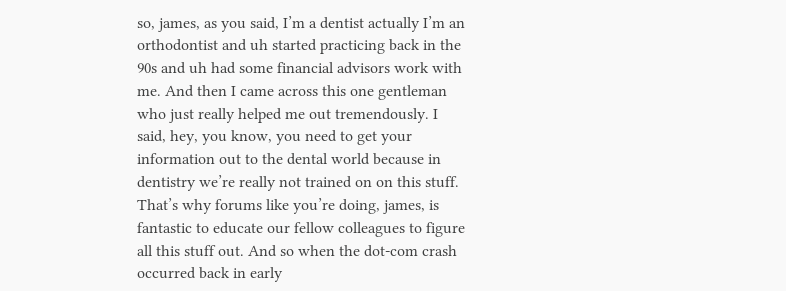so, james, as you said, I’m a dentist actually I’m an orthodontist and uh started practicing back in the 90s and uh had some financial advisors work with me. And then I came across this one gentleman who just really helped me out tremendously. I said, hey, you know, you need to get your information out to the dental world because in dentistry we’re really not trained on on this stuff. That’s why forums like you’re doing, james, is fantastic to educate our fellow colleagues to figure all this stuff out. And so when the dot-com crash occurred back in early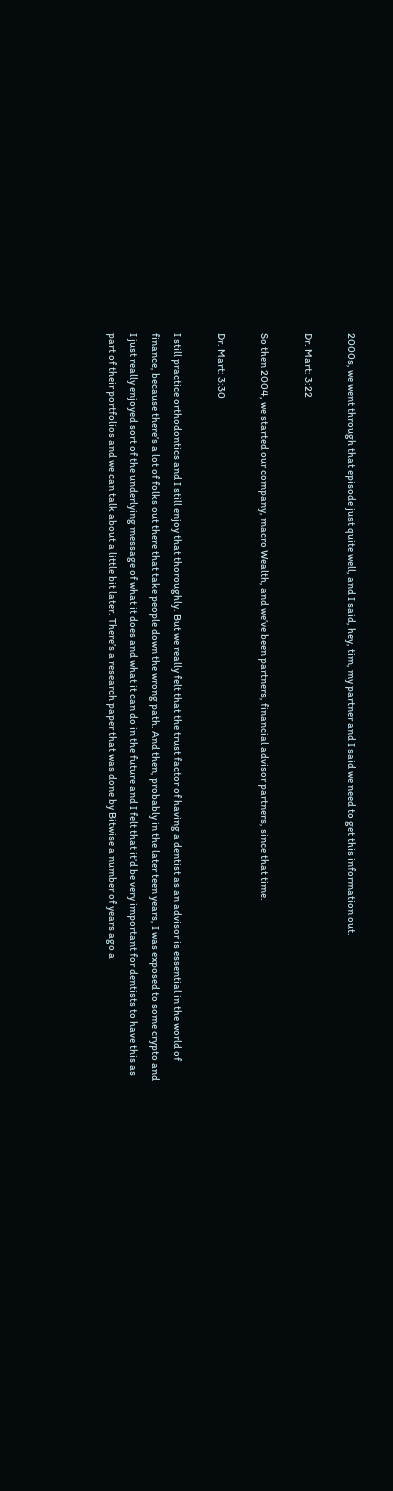2000s, we went through that episode just quite well, and I said, hey, tim, my partner and I said we need to get this information out.

Dr. Mart: 3:22

So then 2004, we started our company, macro Wealth, and we’ve been partners, financial advisor partners, since that time.

Dr. Mart: 3:30

I still practice orthodontics and I still enjoy that thoroughly. But we really felt that the trust factor of having a dentist as an advisor is essential in the world of finance, because there’s a lot of folks out there that take people down the wrong path. And then, probably in the later teen years, I was exposed to some crypto and I just really enjoyed sort of the underlying message of what it does and what it can do in the future and I felt that it’d be very important for dentists to have this as part of their portfolios and we can talk about a little bit later. There’s a research paper that was done by Bitwise a number of years ago a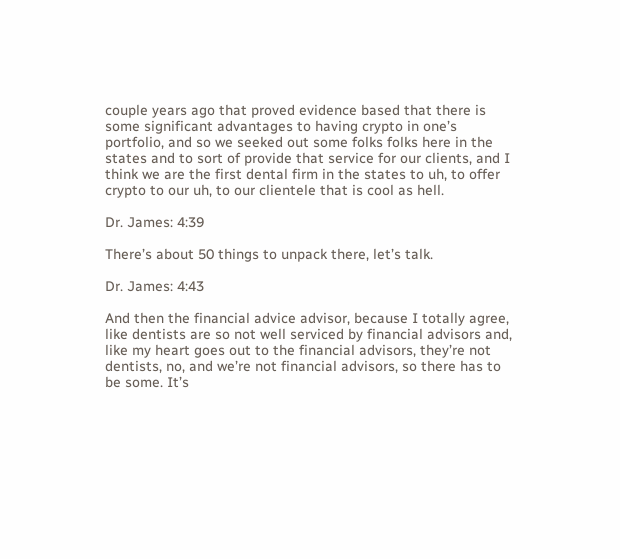couple years ago that proved evidence based that there is some significant advantages to having crypto in one’s portfolio, and so we seeked out some folks folks here in the states and to sort of provide that service for our clients, and I think we are the first dental firm in the states to uh, to offer crypto to our uh, to our clientele that is cool as hell.

Dr. James: 4:39

There’s about 50 things to unpack there, let’s talk.

Dr. James: 4:43

And then the financial advice advisor, because I totally agree, like dentists are so not well serviced by financial advisors and, like my heart goes out to the financial advisors, they’re not dentists, no, and we’re not financial advisors, so there has to be some. It’s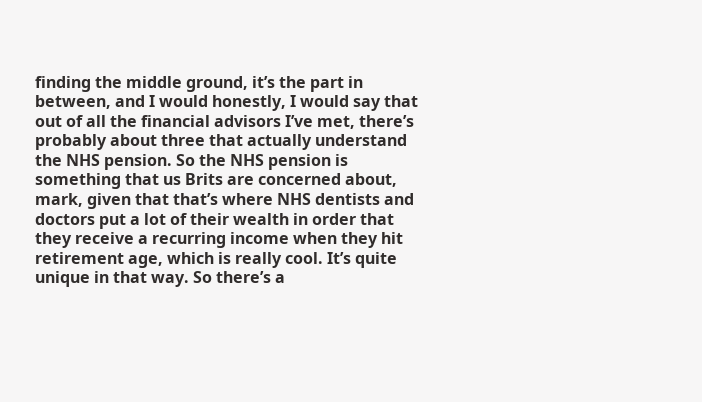finding the middle ground, it’s the part in between, and I would honestly, I would say that out of all the financial advisors I’ve met, there’s probably about three that actually understand the NHS pension. So the NHS pension is something that us Brits are concerned about, mark, given that that’s where NHS dentists and doctors put a lot of their wealth in order that they receive a recurring income when they hit retirement age, which is really cool. It’s quite unique in that way. So there’s a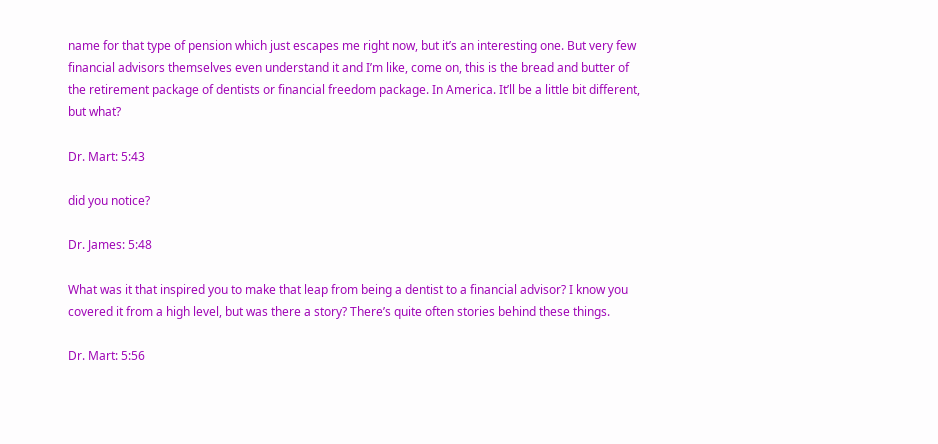name for that type of pension which just escapes me right now, but it’s an interesting one. But very few financial advisors themselves even understand it and I’m like, come on, this is the bread and butter of the retirement package of dentists or financial freedom package. In America. It’ll be a little bit different, but what?

Dr. Mart: 5:43

did you notice?

Dr. James: 5:48

What was it that inspired you to make that leap from being a dentist to a financial advisor? I know you covered it from a high level, but was there a story? There’s quite often stories behind these things.

Dr. Mart: 5:56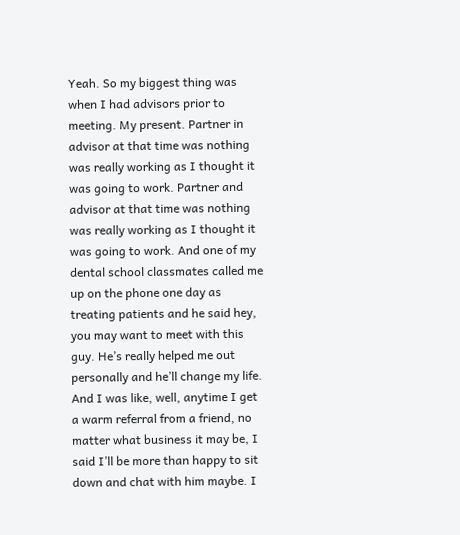Yeah. So my biggest thing was when I had advisors prior to meeting. My present. Partner in advisor at that time was nothing was really working as I thought it was going to work. Partner and advisor at that time was nothing was really working as I thought it was going to work. And one of my dental school classmates called me up on the phone one day as treating patients and he said hey, you may want to meet with this guy. He’s really helped me out personally and he’ll change my life. And I was like, well, anytime I get a warm referral from a friend, no matter what business it may be, I said I’ll be more than happy to sit down and chat with him maybe. I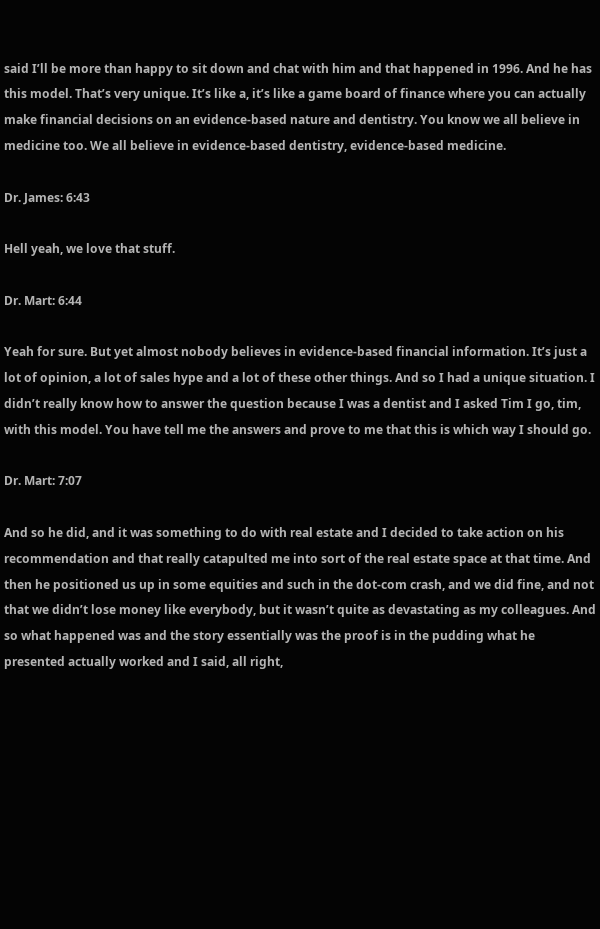said I’ll be more than happy to sit down and chat with him and that happened in 1996. And he has this model. That’s very unique. It’s like a, it’s like a game board of finance where you can actually make financial decisions on an evidence-based nature and dentistry. You know we all believe in medicine too. We all believe in evidence-based dentistry, evidence-based medicine.

Dr. James: 6:43

Hell yeah, we love that stuff.

Dr. Mart: 6:44

Yeah for sure. But yet almost nobody believes in evidence-based financial information. It’s just a lot of opinion, a lot of sales hype and a lot of these other things. And so I had a unique situation. I didn’t really know how to answer the question because I was a dentist and I asked Tim I go, tim, with this model. You have tell me the answers and prove to me that this is which way I should go.

Dr. Mart: 7:07

And so he did, and it was something to do with real estate and I decided to take action on his recommendation and that really catapulted me into sort of the real estate space at that time. And then he positioned us up in some equities and such in the dot-com crash, and we did fine, and not that we didn’t lose money like everybody, but it wasn’t quite as devastating as my colleagues. And so what happened was and the story essentially was the proof is in the pudding what he presented actually worked and I said, all right,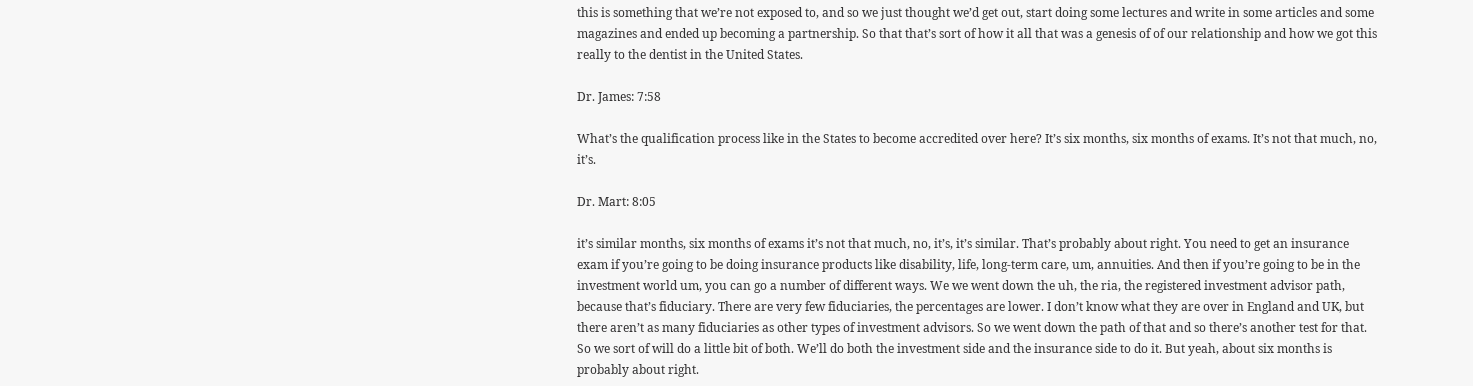this is something that we’re not exposed to, and so we just thought we’d get out, start doing some lectures and write in some articles and some magazines and ended up becoming a partnership. So that that’s sort of how it all that was a genesis of of our relationship and how we got this really to the dentist in the United States.

Dr. James: 7:58

What’s the qualification process like in the States to become accredited over here? It’s six months, six months of exams. It’s not that much, no, it’s.

Dr. Mart: 8:05

it’s similar months, six months of exams it’s not that much, no, it’s, it’s similar. That’s probably about right. You need to get an insurance exam if you’re going to be doing insurance products like disability, life, long-term care, um, annuities. And then if you’re going to be in the investment world um, you can go a number of different ways. We we went down the uh, the ria, the registered investment advisor path, because that’s fiduciary. There are very few fiduciaries, the percentages are lower. I don’t know what they are over in England and UK, but there aren’t as many fiduciaries as other types of investment advisors. So we went down the path of that and so there’s another test for that. So we sort of will do a little bit of both. We’ll do both the investment side and the insurance side to do it. But yeah, about six months is probably about right.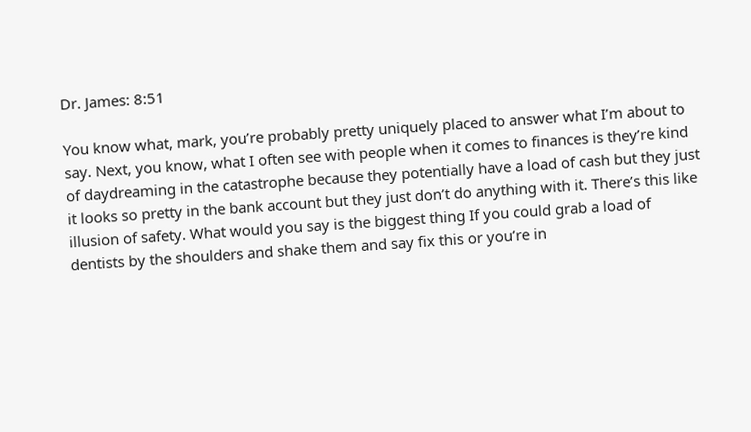Dr. James: 8:51

You know what, mark, you’re probably pretty uniquely placed to answer what I’m about to say. Next, you know, what I often see with people when it comes to finances is they’re kind of daydreaming in the catastrophe because they potentially have a load of cash but they just it looks so pretty in the bank account but they just don’t do anything with it. There’s this like illusion of safety. What would you say is the biggest thing If you could grab a load of dentists by the shoulders and shake them and say fix this or you’re in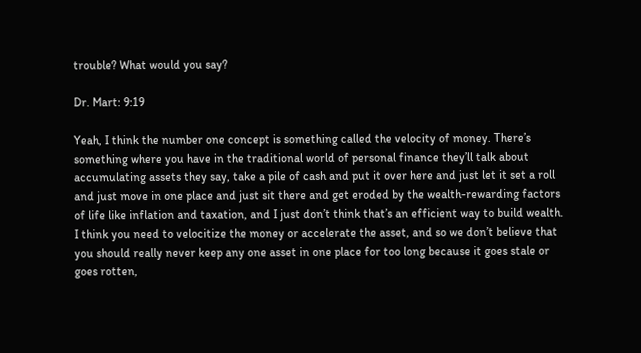trouble? What would you say?

Dr. Mart: 9:19

Yeah, I think the number one concept is something called the velocity of money. There’s something where you have in the traditional world of personal finance they’ll talk about accumulating assets they say, take a pile of cash and put it over here and just let it set a roll and just move in one place and just sit there and get eroded by the wealth-rewarding factors of life like inflation and taxation, and I just don’t think that’s an efficient way to build wealth. I think you need to velocitize the money or accelerate the asset, and so we don’t believe that you should really never keep any one asset in one place for too long because it goes stale or goes rotten,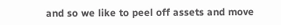and so we like to peel off assets and move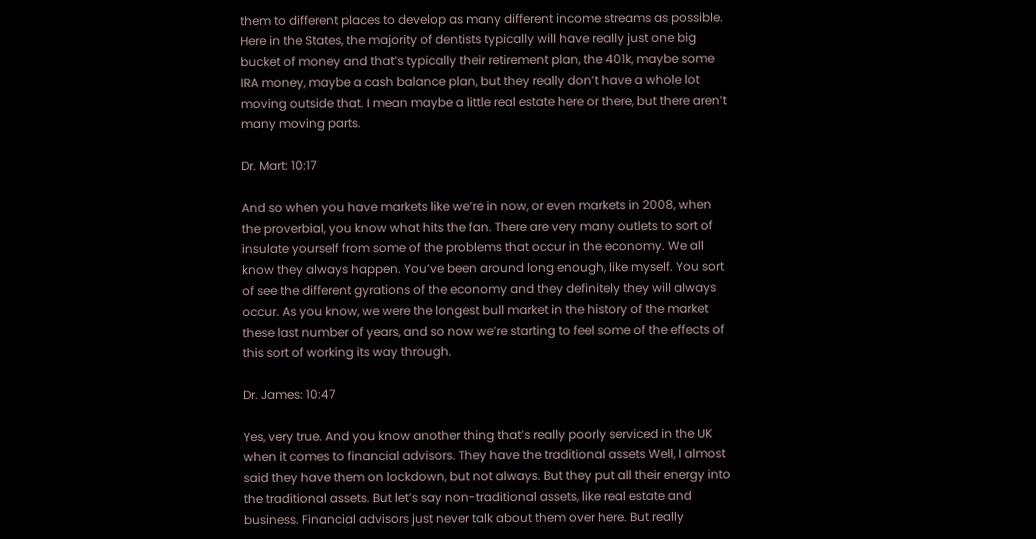them to different places to develop as many different income streams as possible. Here in the States, the majority of dentists typically will have really just one big bucket of money and that’s typically their retirement plan, the 401k, maybe some IRA money, maybe a cash balance plan, but they really don’t have a whole lot moving outside that. I mean maybe a little real estate here or there, but there aren’t many moving parts.

Dr. Mart: 10:17

And so when you have markets like we’re in now, or even markets in 2008, when the proverbial, you know what hits the fan. There are very many outlets to sort of insulate yourself from some of the problems that occur in the economy. We all know they always happen. You’ve been around long enough, like myself. You sort of see the different gyrations of the economy and they definitely they will always occur. As you know, we were the longest bull market in the history of the market these last number of years, and so now we’re starting to feel some of the effects of this sort of working its way through.

Dr. James: 10:47

Yes, very true. And you know another thing that’s really poorly serviced in the UK when it comes to financial advisors. They have the traditional assets Well, I almost said they have them on lockdown, but not always. But they put all their energy into the traditional assets. But let’s say non-traditional assets, like real estate and business. Financial advisors just never talk about them over here. But really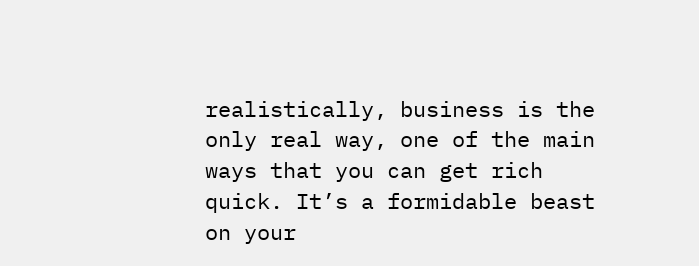realistically, business is the only real way, one of the main ways that you can get rich quick. It’s a formidable beast on your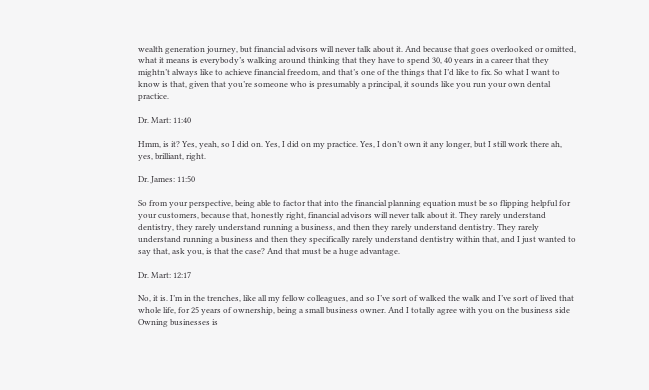wealth generation journey, but financial advisors will never talk about it. And because that goes overlooked or omitted, what it means is everybody’s walking around thinking that they have to spend 30, 40 years in a career that they mightn’t always like to achieve financial freedom, and that’s one of the things that I’d like to fix. So what I want to know is that, given that you’re someone who is presumably a principal, it sounds like you run your own dental practice.

Dr. Mart: 11:40

Hmm, is it? Yes, yeah, so I did on. Yes, I did on my practice. Yes, I don’t own it any longer, but I still work there ah, yes, brilliant, right.

Dr. James: 11:50

So from your perspective, being able to factor that into the financial planning equation must be so flipping helpful for your customers, because that, honestly right, financial advisors will never talk about it. They rarely understand dentistry, they rarely understand running a business, and then they rarely understand dentistry. They rarely understand running a business and then they specifically rarely understand dentistry within that, and I just wanted to say that, ask you, is that the case? And that must be a huge advantage.

Dr. Mart: 12:17

No, it is. I’m in the trenches, like all my fellow colleagues, and so I’ve sort of walked the walk and I’ve sort of lived that whole life, for 25 years of ownership, being a small business owner. And I totally agree with you on the business side Owning businesses is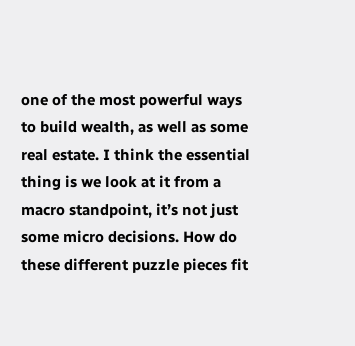one of the most powerful ways to build wealth, as well as some real estate. I think the essential thing is we look at it from a macro standpoint, it’s not just some micro decisions. How do these different puzzle pieces fit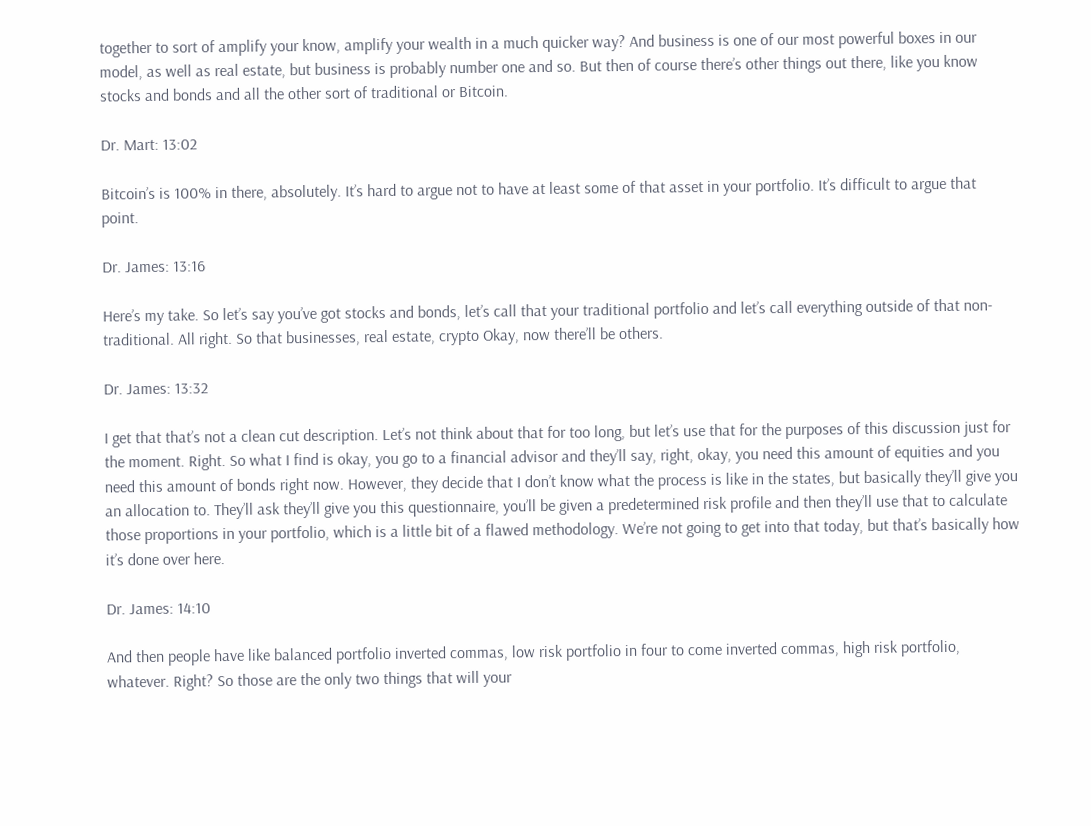together to sort of amplify your know, amplify your wealth in a much quicker way? And business is one of our most powerful boxes in our model, as well as real estate, but business is probably number one and so. But then of course there’s other things out there, like you know stocks and bonds and all the other sort of traditional or Bitcoin.

Dr. Mart: 13:02

Bitcoin’s is 100% in there, absolutely. It’s hard to argue not to have at least some of that asset in your portfolio. It’s difficult to argue that point.

Dr. James: 13:16

Here’s my take. So let’s say you’ve got stocks and bonds, let’s call that your traditional portfolio and let’s call everything outside of that non-traditional. All right. So that businesses, real estate, crypto Okay, now there’ll be others.

Dr. James: 13:32

I get that that’s not a clean cut description. Let’s not think about that for too long, but let’s use that for the purposes of this discussion just for the moment. Right. So what I find is okay, you go to a financial advisor and they’ll say, right, okay, you need this amount of equities and you need this amount of bonds right now. However, they decide that I don’t know what the process is like in the states, but basically they’ll give you an allocation to. They’ll ask they’ll give you this questionnaire, you’ll be given a predetermined risk profile and then they’ll use that to calculate those proportions in your portfolio, which is a little bit of a flawed methodology. We’re not going to get into that today, but that’s basically how it’s done over here.

Dr. James: 14:10

And then people have like balanced portfolio inverted commas, low risk portfolio in four to come inverted commas, high risk portfolio, whatever. Right? So those are the only two things that will your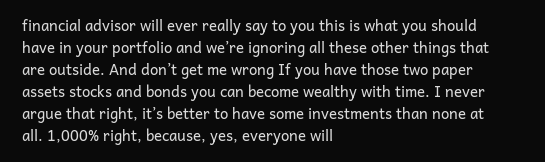financial advisor will ever really say to you this is what you should have in your portfolio and we’re ignoring all these other things that are outside. And don’t get me wrong If you have those two paper assets stocks and bonds you can become wealthy with time. I never argue that right, it’s better to have some investments than none at all. 1,000% right, because, yes, everyone will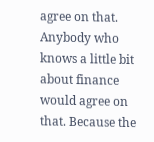agree on that. Anybody who knows a little bit about finance would agree on that. Because the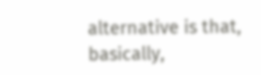alternative is that, basically,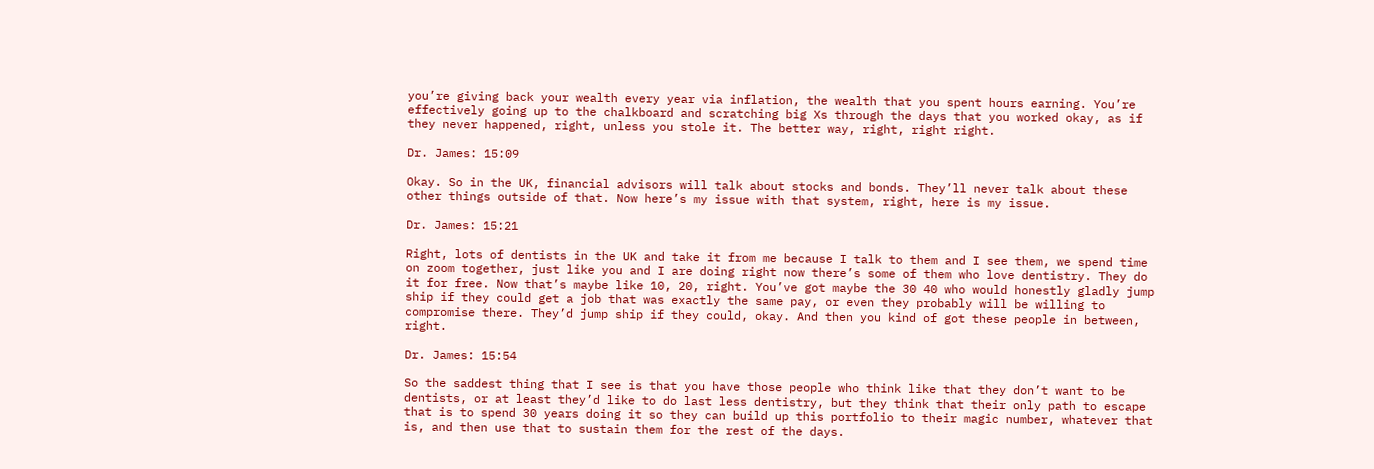you’re giving back your wealth every year via inflation, the wealth that you spent hours earning. You’re effectively going up to the chalkboard and scratching big Xs through the days that you worked okay, as if they never happened, right, unless you stole it. The better way, right, right right.

Dr. James: 15:09

Okay. So in the UK, financial advisors will talk about stocks and bonds. They’ll never talk about these other things outside of that. Now here’s my issue with that system, right, here is my issue.

Dr. James: 15:21

Right, lots of dentists in the UK and take it from me because I talk to them and I see them, we spend time on zoom together, just like you and I are doing right now there’s some of them who love dentistry. They do it for free. Now that’s maybe like 10, 20, right. You’ve got maybe the 30 40 who would honestly gladly jump ship if they could get a job that was exactly the same pay, or even they probably will be willing to compromise there. They’d jump ship if they could, okay. And then you kind of got these people in between, right.

Dr. James: 15:54

So the saddest thing that I see is that you have those people who think like that they don’t want to be dentists, or at least they’d like to do last less dentistry, but they think that their only path to escape that is to spend 30 years doing it so they can build up this portfolio to their magic number, whatever that is, and then use that to sustain them for the rest of the days.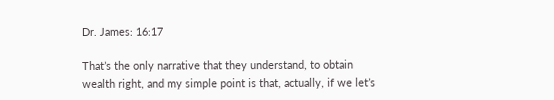Dr. James: 16:17

That’s the only narrative that they understand, to obtain wealth right, and my simple point is that, actually, if we let’s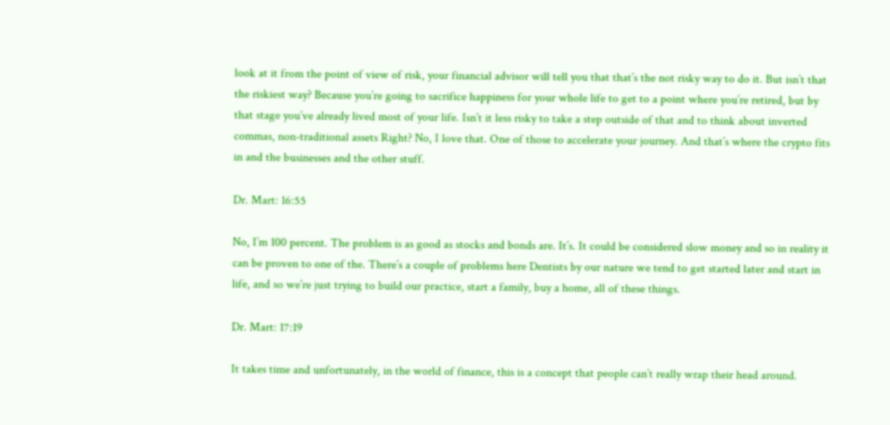look at it from the point of view of risk, your financial advisor will tell you that that’s the not risky way to do it. But isn’t that the riskiest way? Because you’re going to sacrifice happiness for your whole life to get to a point where you’re retired, but by that stage you’ve already lived most of your life. Isn’t it less risky to take a step outside of that and to think about inverted commas, non-traditional assets Right? No, I love that. One of those to accelerate your journey. And that’s where the crypto fits in and the businesses and the other stuff.

Dr. Mart: 16:55

No, I’m 100 percent. The problem is as good as stocks and bonds are. It’s. It could be considered slow money and so in reality it can be proven to one of the. There’s a couple of problems here Dentists by our nature we tend to get started later and start in life, and so we’re just trying to build our practice, start a family, buy a home, all of these things.

Dr. Mart: 17:19

It takes time and unfortunately, in the world of finance, this is a concept that people can’t really wrap their head around.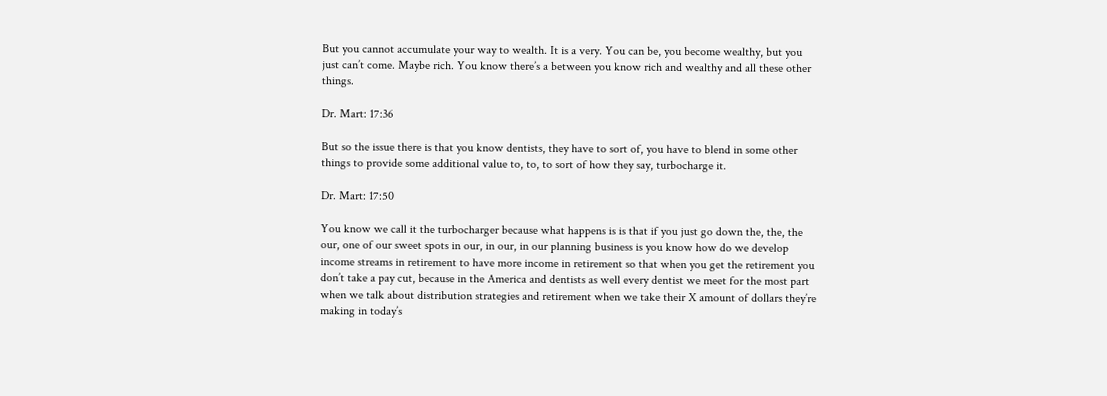But you cannot accumulate your way to wealth. It is a very. You can be, you become wealthy, but you just can’t come. Maybe rich. You know there’s a between you know rich and wealthy and all these other things.

Dr. Mart: 17:36

But so the issue there is that you know dentists, they have to sort of, you have to blend in some other things to provide some additional value to, to, to sort of how they say, turbocharge it.

Dr. Mart: 17:50

You know we call it the turbocharger because what happens is is that if you just go down the, the, the our, one of our sweet spots in our, in our, in our planning business is you know how do we develop income streams in retirement to have more income in retirement so that when you get the retirement you don’t take a pay cut, because in the America and dentists as well every dentist we meet for the most part when we talk about distribution strategies and retirement when we take their X amount of dollars they’re making in today’s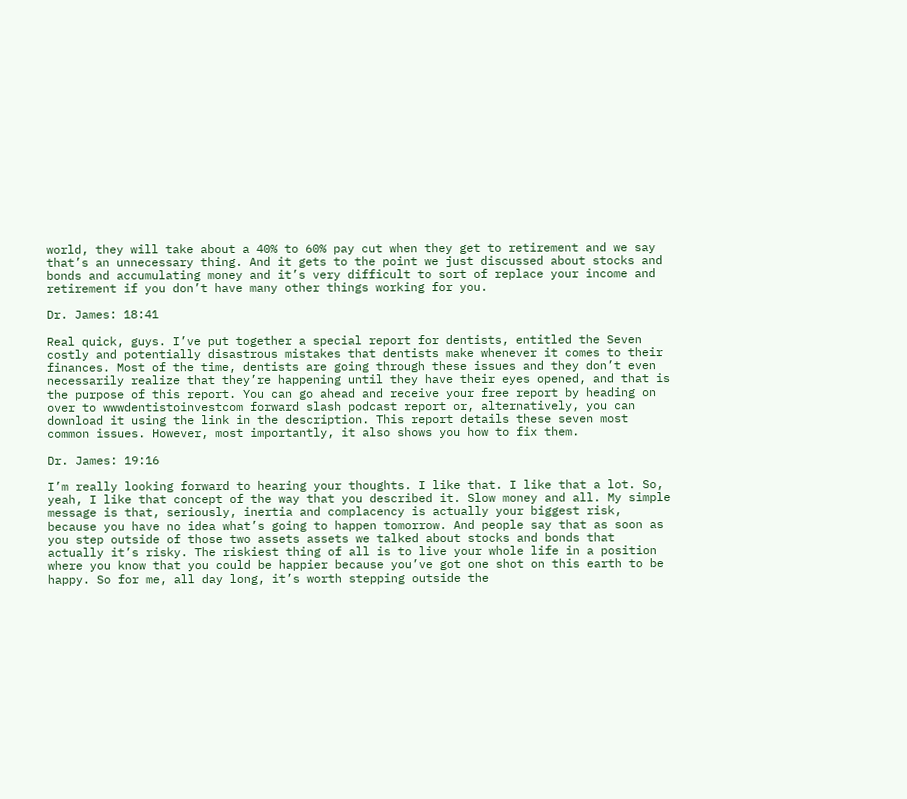world, they will take about a 40% to 60% pay cut when they get to retirement and we say that’s an unnecessary thing. And it gets to the point we just discussed about stocks and bonds and accumulating money and it’s very difficult to sort of replace your income and retirement if you don’t have many other things working for you.

Dr. James: 18:41

Real quick, guys. I’ve put together a special report for dentists, entitled the Seven costly and potentially disastrous mistakes that dentists make whenever it comes to their finances. Most of the time, dentists are going through these issues and they don’t even necessarily realize that they’re happening until they have their eyes opened, and that is the purpose of this report. You can go ahead and receive your free report by heading on over to wwwdentistoinvestcom forward slash podcast report or, alternatively, you can download it using the link in the description. This report details these seven most common issues. However, most importantly, it also shows you how to fix them.

Dr. James: 19:16

I’m really looking forward to hearing your thoughts. I like that. I like that a lot. So, yeah, I like that concept of the way that you described it. Slow money and all. My simple message is that, seriously, inertia and complacency is actually your biggest risk, because you have no idea what’s going to happen tomorrow. And people say that as soon as you step outside of those two assets assets we talked about stocks and bonds that actually it’s risky. The riskiest thing of all is to live your whole life in a position where you know that you could be happier because you’ve got one shot on this earth to be happy. So for me, all day long, it’s worth stepping outside the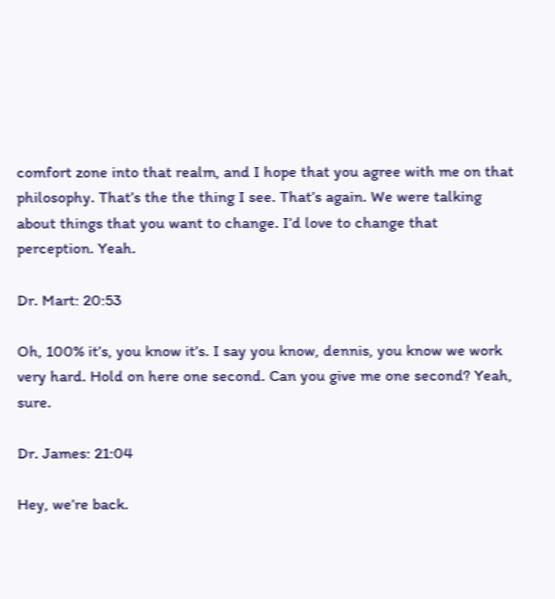comfort zone into that realm, and I hope that you agree with me on that philosophy. That’s the the thing I see. That’s again. We were talking about things that you want to change. I’d love to change that perception. Yeah.

Dr. Mart: 20:53

Oh, 100% it’s, you know it’s. I say you know, dennis, you know we work very hard. Hold on here one second. Can you give me one second? Yeah, sure.

Dr. James: 21:04

Hey, we’re back.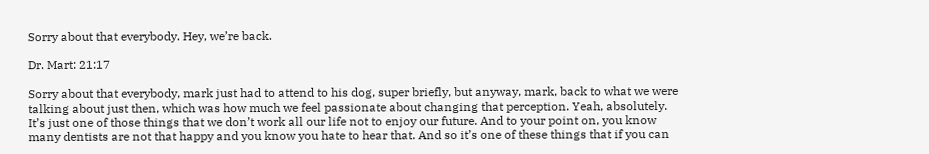Sorry about that everybody. Hey, we’re back.

Dr. Mart: 21:17

Sorry about that everybody, mark just had to attend to his dog, super briefly, but anyway, mark, back to what we were talking about just then, which was how much we feel passionate about changing that perception. Yeah, absolutely. It’s just one of those things that we don’t work all our life not to enjoy our future. And to your point on, you know many dentists are not that happy and you know you hate to hear that. And so it’s one of these things that if you can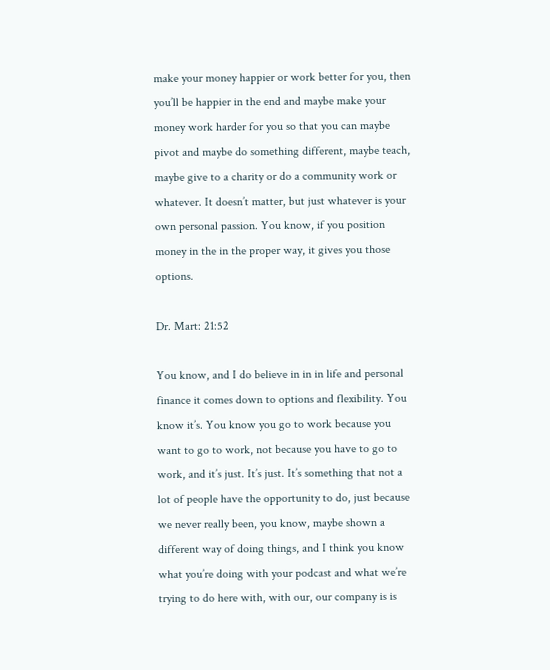make your money happier or work better for you, then you’ll be happier in the end and maybe make your money work harder for you so that you can maybe pivot and maybe do something different, maybe teach, maybe give to a charity or do a community work or whatever. It doesn’t matter, but just whatever is your own personal passion. You know, if you position money in the in the proper way, it gives you those options.

Dr. Mart: 21:52

You know, and I do believe in in in life and personal finance it comes down to options and flexibility. You know it’s. You know you go to work because you want to go to work, not because you have to go to work, and it’s just. It’s just. It’s something that not a lot of people have the opportunity to do, just because we never really been, you know, maybe shown a different way of doing things, and I think you know what you’re doing with your podcast and what we’re trying to do here with, with our, our company is is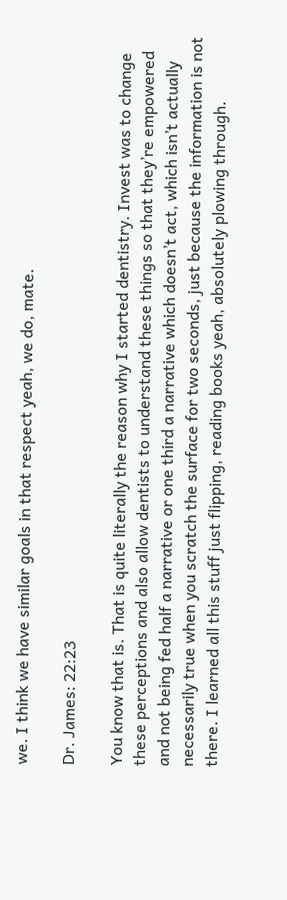we. I think we have similar goals in that respect yeah, we do, mate.

Dr. James: 22:23

You know that is. That is quite literally the reason why I started dentistry. Invest was to change these perceptions and also allow dentists to understand these things so that they’re empowered and not being fed half a narrative or one third a narrative which doesn’t act, which isn’t actually necessarily true when you scratch the surface for two seconds, just because the information is not there. I learned all this stuff just flipping, reading books yeah, absolutely plowing through.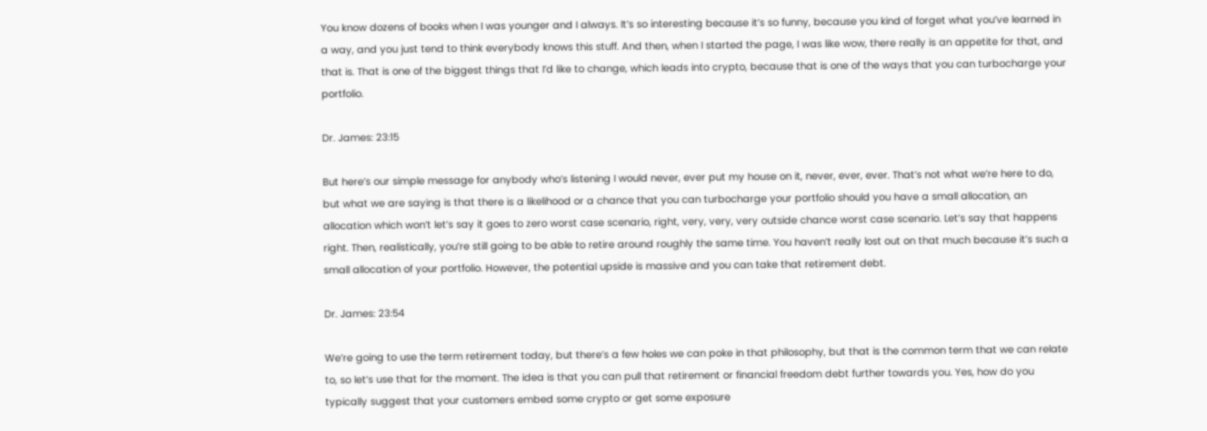You know dozens of books when I was younger and I always. It’s so interesting because it’s so funny, because you kind of forget what you’ve learned in a way, and you just tend to think everybody knows this stuff. And then, when I started the page, I was like wow, there really is an appetite for that, and that is. That is one of the biggest things that I’d like to change, which leads into crypto, because that is one of the ways that you can turbocharge your portfolio.

Dr. James: 23:15

But here’s our simple message for anybody who’s listening I would never, ever put my house on it, never, ever, ever. That’s not what we’re here to do, but what we are saying is that there is a likelihood or a chance that you can turbocharge your portfolio should you have a small allocation, an allocation which won’t let’s say it goes to zero worst case scenario, right, very, very, very outside chance worst case scenario. Let’s say that happens right. Then, realistically, you’re still going to be able to retire around roughly the same time. You haven’t really lost out on that much because it’s such a small allocation of your portfolio. However, the potential upside is massive and you can take that retirement debt.

Dr. James: 23:54

We’re going to use the term retirement today, but there’s a few holes we can poke in that philosophy, but that is the common term that we can relate to, so let’s use that for the moment. The idea is that you can pull that retirement or financial freedom debt further towards you. Yes, how do you typically suggest that your customers embed some crypto or get some exposure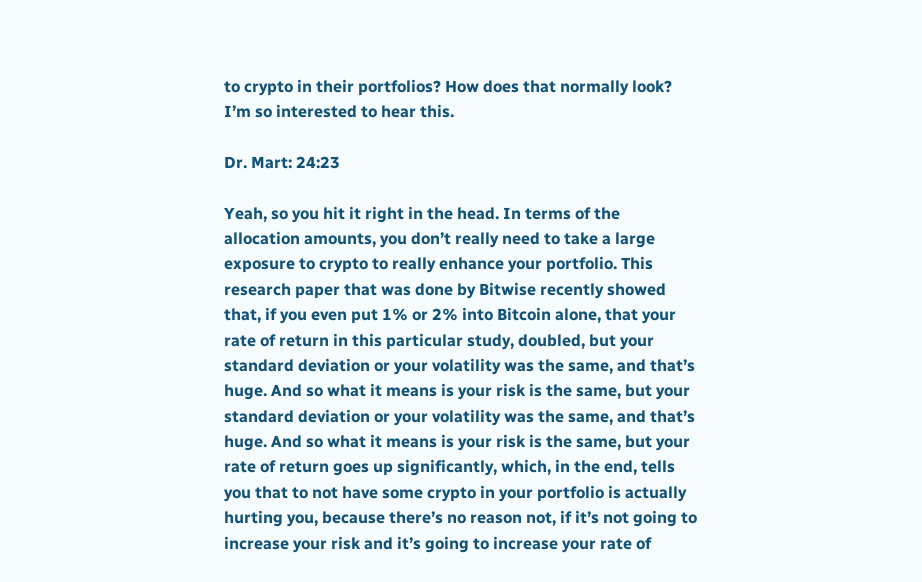to crypto in their portfolios? How does that normally look? I’m so interested to hear this.

Dr. Mart: 24:23

Yeah, so you hit it right in the head. In terms of the allocation amounts, you don’t really need to take a large exposure to crypto to really enhance your portfolio. This research paper that was done by Bitwise recently showed that, if you even put 1% or 2% into Bitcoin alone, that your rate of return in this particular study, doubled, but your standard deviation or your volatility was the same, and that’s huge. And so what it means is your risk is the same, but your standard deviation or your volatility was the same, and that’s huge. And so what it means is your risk is the same, but your rate of return goes up significantly, which, in the end, tells you that to not have some crypto in your portfolio is actually hurting you, because there’s no reason not, if it’s not going to increase your risk and it’s going to increase your rate of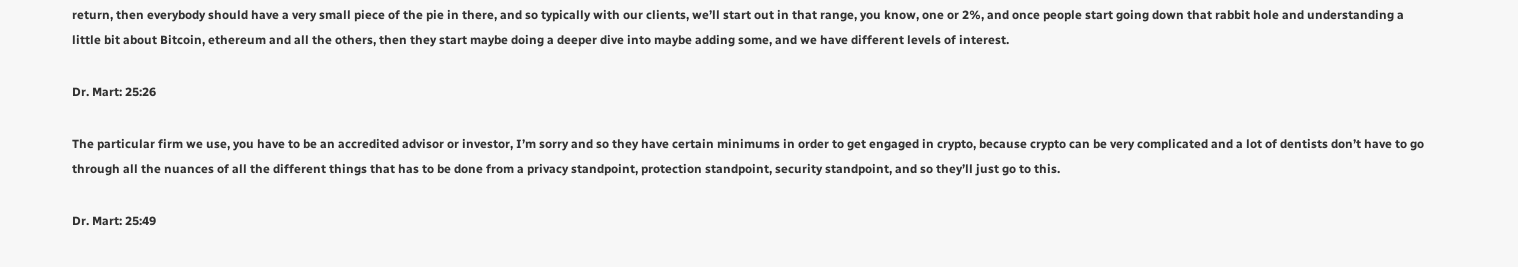return, then everybody should have a very small piece of the pie in there, and so typically with our clients, we’ll start out in that range, you know, one or 2%, and once people start going down that rabbit hole and understanding a little bit about Bitcoin, ethereum and all the others, then they start maybe doing a deeper dive into maybe adding some, and we have different levels of interest.

Dr. Mart: 25:26

The particular firm we use, you have to be an accredited advisor or investor, I’m sorry and so they have certain minimums in order to get engaged in crypto, because crypto can be very complicated and a lot of dentists don’t have to go through all the nuances of all the different things that has to be done from a privacy standpoint, protection standpoint, security standpoint, and so they’ll just go to this.

Dr. Mart: 25:49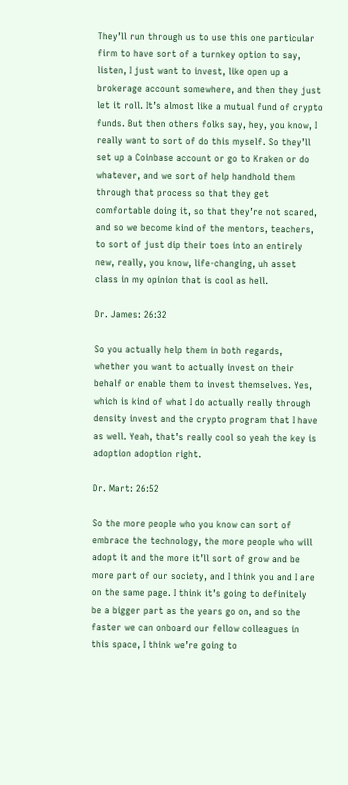They’ll run through us to use this one particular firm to have sort of a turnkey option to say, listen, I just want to invest, like open up a brokerage account somewhere, and then they just let it roll. It’s almost like a mutual fund of crypto funds. But then others folks say, hey, you know, I really want to sort of do this myself. So they’ll set up a Coinbase account or go to Kraken or do whatever, and we sort of help handhold them through that process so that they get comfortable doing it, so that they’re not scared, and so we become kind of the mentors, teachers, to sort of just dip their toes into an entirely new, really, you know, life-changing, uh asset class in my opinion that is cool as hell.

Dr. James: 26:32

So you actually help them in both regards, whether you want to actually invest on their behalf or enable them to invest themselves. Yes, which is kind of what I do actually really through density invest and the crypto program that I have as well. Yeah, that’s really cool so yeah the key is adoption adoption right.

Dr. Mart: 26:52

So the more people who you know can sort of embrace the technology, the more people who will adopt it and the more it’ll sort of grow and be more part of our society, and I think you and I are on the same page. I think it’s going to definitely be a bigger part as the years go on, and so the faster we can onboard our fellow colleagues in this space, I think we’re going to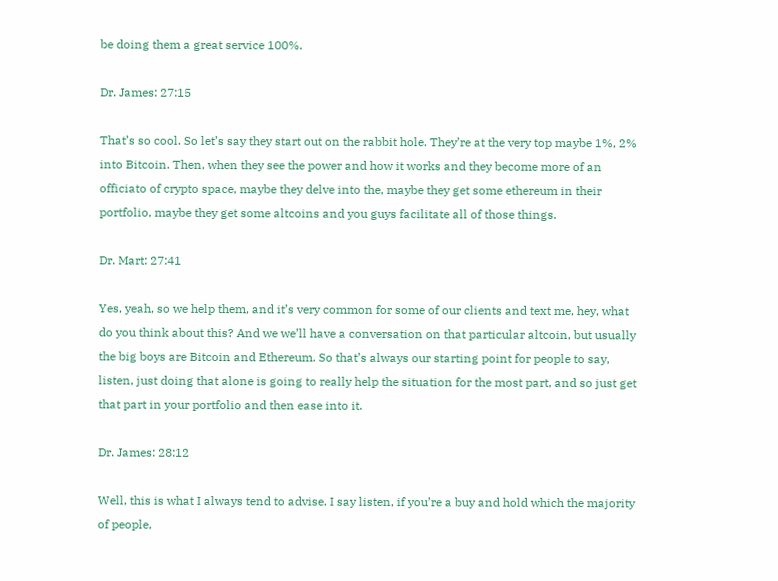be doing them a great service 100%.

Dr. James: 27:15

That’s so cool. So let’s say they start out on the rabbit hole. They’re at the very top maybe 1%, 2% into Bitcoin. Then, when they see the power and how it works and they become more of an officiato of crypto space, maybe they delve into the, maybe they get some ethereum in their portfolio, maybe they get some altcoins and you guys facilitate all of those things.

Dr. Mart: 27:41

Yes, yeah, so we help them, and it’s very common for some of our clients and text me, hey, what do you think about this? And we we’ll have a conversation on that particular altcoin, but usually the big boys are Bitcoin and Ethereum. So that’s always our starting point for people to say, listen, just doing that alone is going to really help the situation for the most part, and so just get that part in your portfolio and then ease into it.

Dr. James: 28:12

Well, this is what I always tend to advise. I say listen, if you’re a buy and hold which the majority of people,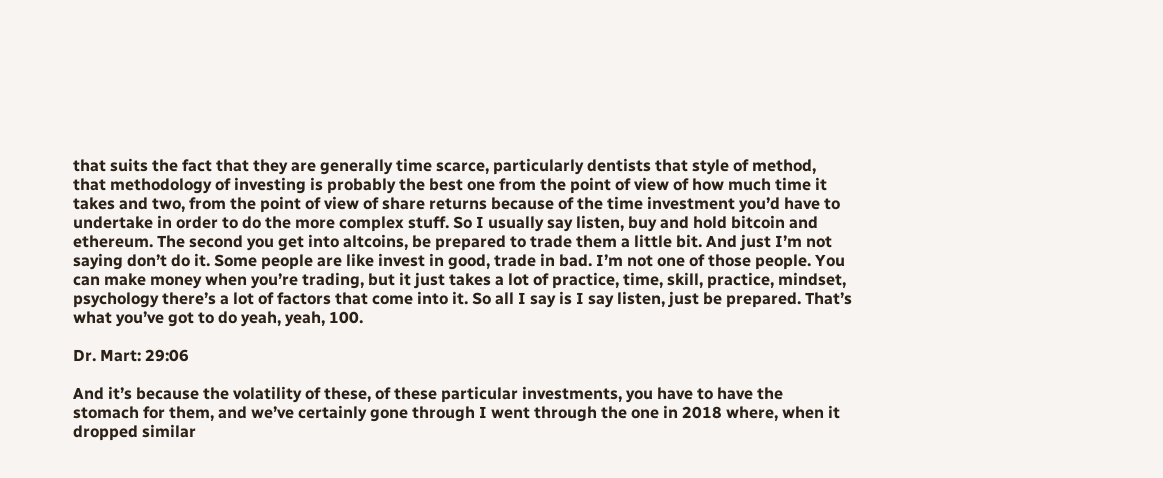that suits the fact that they are generally time scarce, particularly dentists that style of method, that methodology of investing is probably the best one from the point of view of how much time it takes and two, from the point of view of share returns because of the time investment you’d have to undertake in order to do the more complex stuff. So I usually say listen, buy and hold bitcoin and ethereum. The second you get into altcoins, be prepared to trade them a little bit. And just I’m not saying don’t do it. Some people are like invest in good, trade in bad. I’m not one of those people. You can make money when you’re trading, but it just takes a lot of practice, time, skill, practice, mindset, psychology there’s a lot of factors that come into it. So all I say is I say listen, just be prepared. That’s what you’ve got to do yeah, yeah, 100.

Dr. Mart: 29:06

And it’s because the volatility of these, of these particular investments, you have to have the stomach for them, and we’ve certainly gone through I went through the one in 2018 where, when it dropped similar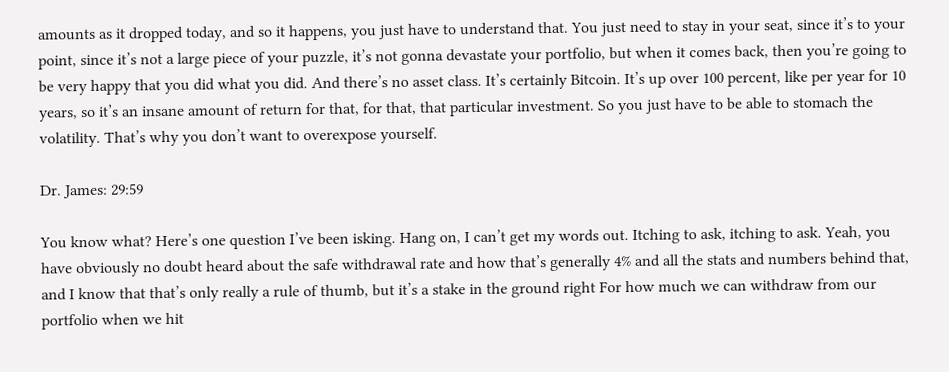amounts as it dropped today, and so it happens, you just have to understand that. You just need to stay in your seat, since it’s to your point, since it’s not a large piece of your puzzle, it’s not gonna devastate your portfolio, but when it comes back, then you’re going to be very happy that you did what you did. And there’s no asset class. It’s certainly Bitcoin. It’s up over 100 percent, like per year for 10 years, so it’s an insane amount of return for that, for that, that particular investment. So you just have to be able to stomach the volatility. That’s why you don’t want to overexpose yourself.

Dr. James: 29:59

You know what? Here’s one question I’ve been isking. Hang on, I can’t get my words out. Itching to ask, itching to ask. Yeah, you have obviously no doubt heard about the safe withdrawal rate and how that’s generally 4% and all the stats and numbers behind that, and I know that that’s only really a rule of thumb, but it’s a stake in the ground right For how much we can withdraw from our portfolio when we hit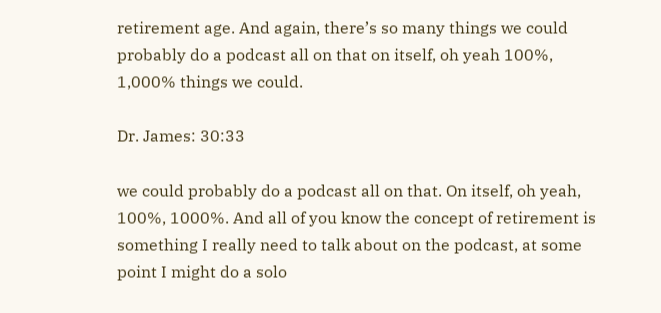retirement age. And again, there’s so many things we could probably do a podcast all on that on itself, oh yeah 100%, 1,000% things we could.

Dr. James: 30:33

we could probably do a podcast all on that. On itself, oh yeah, 100%, 1000%. And all of you know the concept of retirement is something I really need to talk about on the podcast, at some point I might do a solo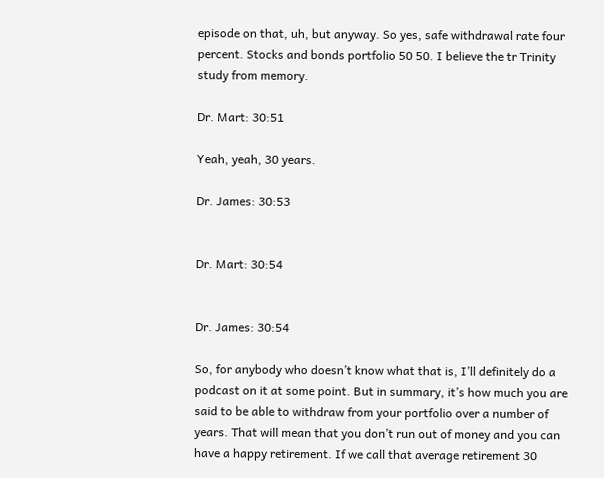episode on that, uh, but anyway. So yes, safe withdrawal rate four percent. Stocks and bonds portfolio 50 50. I believe the tr Trinity study from memory.

Dr. Mart: 30:51

Yeah, yeah, 30 years.

Dr. James: 30:53


Dr. Mart: 30:54


Dr. James: 30:54

So, for anybody who doesn’t know what that is, I’ll definitely do a podcast on it at some point. But in summary, it’s how much you are said to be able to withdraw from your portfolio over a number of years. That will mean that you don’t run out of money and you can have a happy retirement. If we call that average retirement 30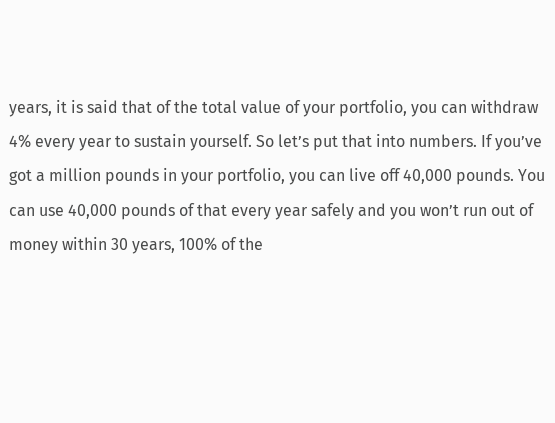years, it is said that of the total value of your portfolio, you can withdraw 4% every year to sustain yourself. So let’s put that into numbers. If you’ve got a million pounds in your portfolio, you can live off 40,000 pounds. You can use 40,000 pounds of that every year safely and you won’t run out of money within 30 years, 100% of the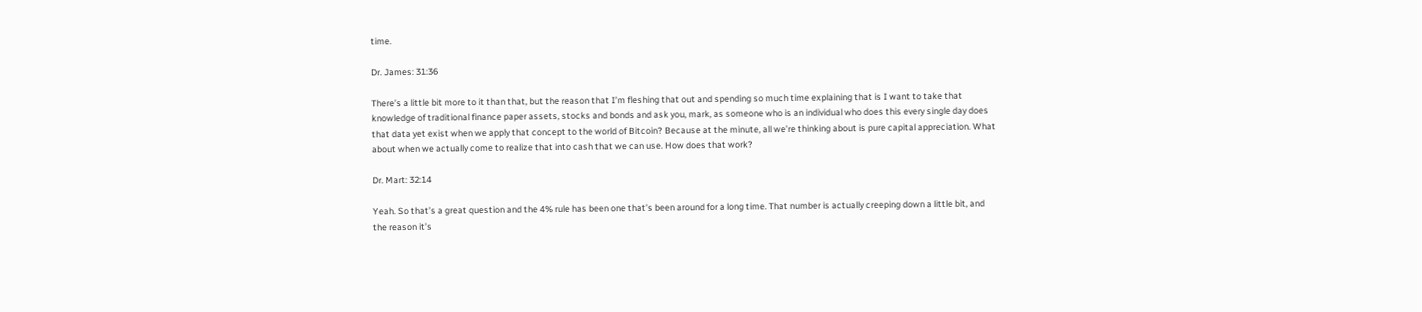time.

Dr. James: 31:36

There’s a little bit more to it than that, but the reason that I’m fleshing that out and spending so much time explaining that is I want to take that knowledge of traditional finance paper assets, stocks and bonds and ask you, mark, as someone who is an individual who does this every single day does that data yet exist when we apply that concept to the world of Bitcoin? Because at the minute, all we’re thinking about is pure capital appreciation. What about when we actually come to realize that into cash that we can use. How does that work?

Dr. Mart: 32:14

Yeah. So that’s a great question and the 4% rule has been one that’s been around for a long time. That number is actually creeping down a little bit, and the reason it’s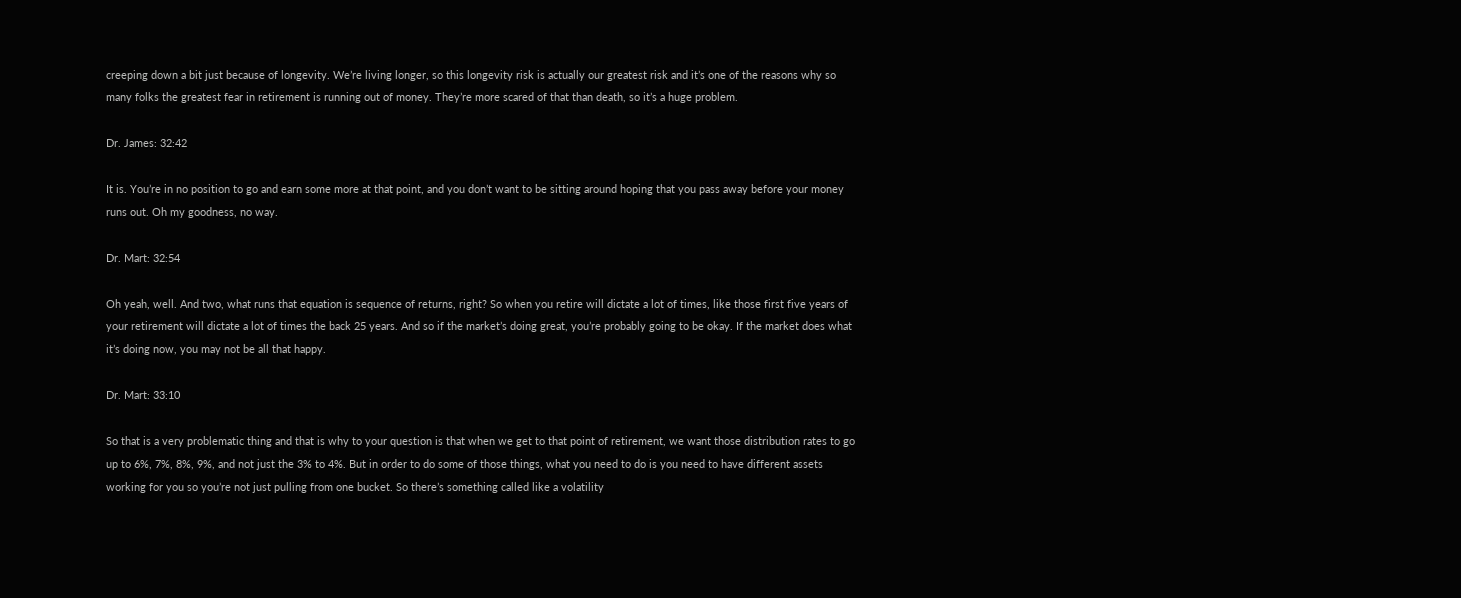creeping down a bit just because of longevity. We’re living longer, so this longevity risk is actually our greatest risk and it’s one of the reasons why so many folks the greatest fear in retirement is running out of money. They’re more scared of that than death, so it’s a huge problem.

Dr. James: 32:42

It is. You’re in no position to go and earn some more at that point, and you don’t want to be sitting around hoping that you pass away before your money runs out. Oh my goodness, no way.

Dr. Mart: 32:54

Oh yeah, well. And two, what runs that equation is sequence of returns, right? So when you retire will dictate a lot of times, like those first five years of your retirement will dictate a lot of times the back 25 years. And so if the market’s doing great, you’re probably going to be okay. If the market does what it’s doing now, you may not be all that happy.

Dr. Mart: 33:10

So that is a very problematic thing and that is why to your question is that when we get to that point of retirement, we want those distribution rates to go up to 6%, 7%, 8%, 9%, and not just the 3% to 4%. But in order to do some of those things, what you need to do is you need to have different assets working for you so you’re not just pulling from one bucket. So there’s something called like a volatility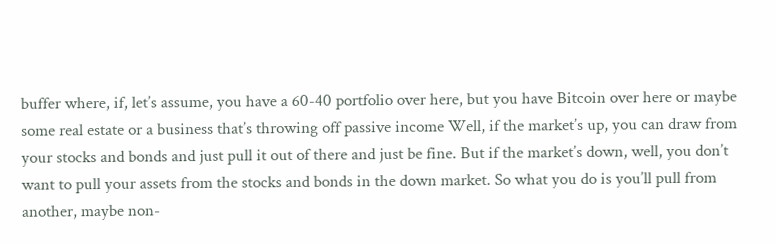buffer where, if, let’s assume, you have a 60-40 portfolio over here, but you have Bitcoin over here or maybe some real estate or a business that’s throwing off passive income Well, if the market’s up, you can draw from your stocks and bonds and just pull it out of there and just be fine. But if the market’s down, well, you don’t want to pull your assets from the stocks and bonds in the down market. So what you do is you’ll pull from another, maybe non-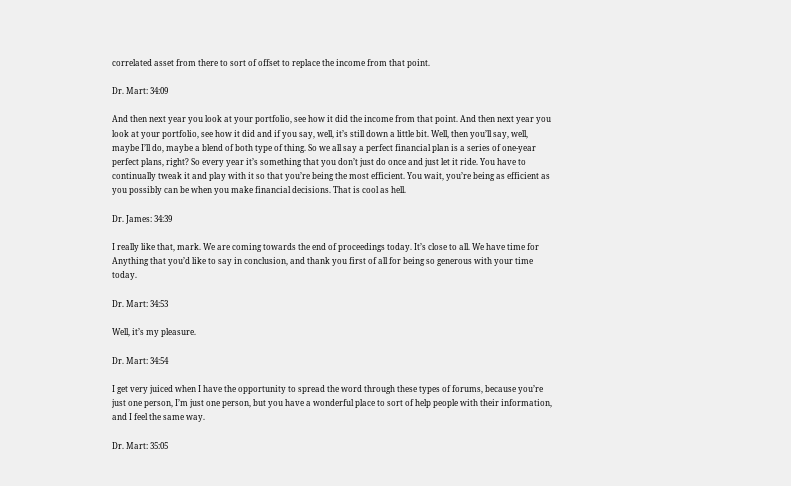correlated asset from there to sort of offset to replace the income from that point.

Dr. Mart: 34:09

And then next year you look at your portfolio, see how it did the income from that point. And then next year you look at your portfolio, see how it did and if you say, well, it’s still down a little bit. Well, then you’ll say, well, maybe I’ll do, maybe a blend of both type of thing. So we all say a perfect financial plan is a series of one-year perfect plans, right? So every year it’s something that you don’t just do once and just let it ride. You have to continually tweak it and play with it so that you’re being the most efficient. You wait, you’re being as efficient as you possibly can be when you make financial decisions. That is cool as hell.

Dr. James: 34:39

I really like that, mark. We are coming towards the end of proceedings today. It’s close to all. We have time for Anything that you’d like to say in conclusion, and thank you first of all for being so generous with your time today.

Dr. Mart: 34:53

Well, it’s my pleasure.

Dr. Mart: 34:54

I get very juiced when I have the opportunity to spread the word through these types of forums, because you’re just one person, I’m just one person, but you have a wonderful place to sort of help people with their information, and I feel the same way.

Dr. Mart: 35:05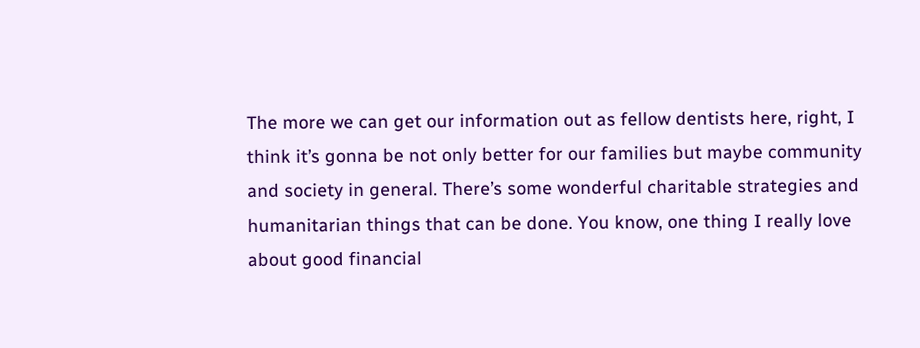The more we can get our information out as fellow dentists here, right, I think it’s gonna be not only better for our families but maybe community and society in general. There’s some wonderful charitable strategies and humanitarian things that can be done. You know, one thing I really love about good financial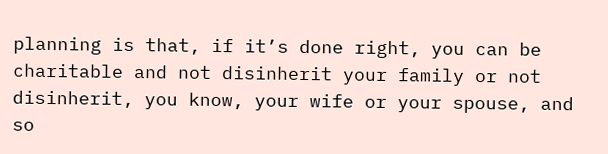planning is that, if it’s done right, you can be charitable and not disinherit your family or not disinherit, you know, your wife or your spouse, and so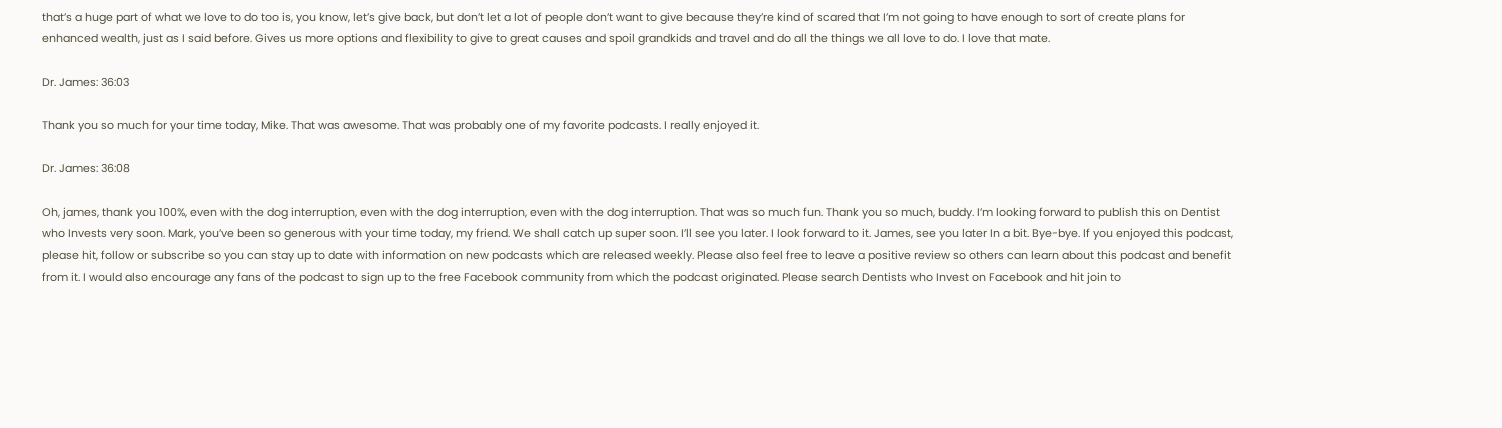that’s a huge part of what we love to do too is, you know, let’s give back, but don’t let a lot of people don’t want to give because they’re kind of scared that I’m not going to have enough to sort of create plans for enhanced wealth, just as I said before. Gives us more options and flexibility to give to great causes and spoil grandkids and travel and do all the things we all love to do. I love that mate.

Dr. James: 36:03

Thank you so much for your time today, Mike. That was awesome. That was probably one of my favorite podcasts. I really enjoyed it.

Dr. James: 36:08

Oh, james, thank you 100%, even with the dog interruption, even with the dog interruption, even with the dog interruption. That was so much fun. Thank you so much, buddy. I’m looking forward to publish this on Dentist who Invests very soon. Mark, you’ve been so generous with your time today, my friend. We shall catch up super soon. I’ll see you later. I look forward to it. James, see you later In a bit. Bye-bye. If you enjoyed this podcast, please hit, follow or subscribe so you can stay up to date with information on new podcasts which are released weekly. Please also feel free to leave a positive review so others can learn about this podcast and benefit from it. I would also encourage any fans of the podcast to sign up to the free Facebook community from which the podcast originated. Please search Dentists who Invest on Facebook and hit join to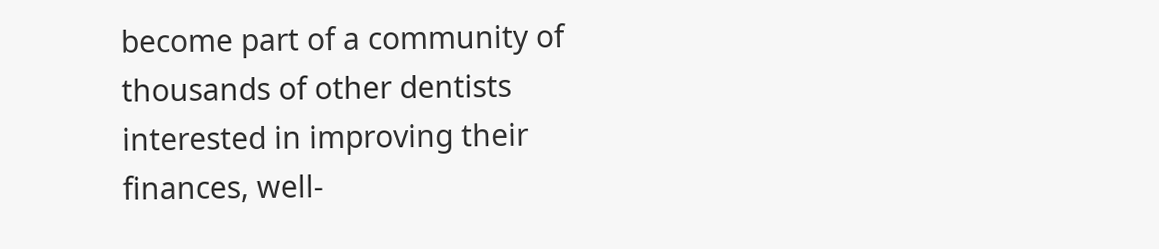become part of a community of thousands of other dentists interested in improving their finances, well-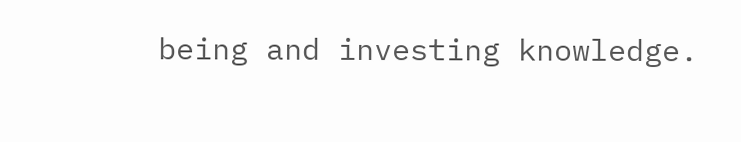being and investing knowledge.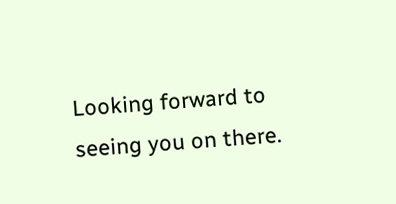Looking forward to seeing you on there.